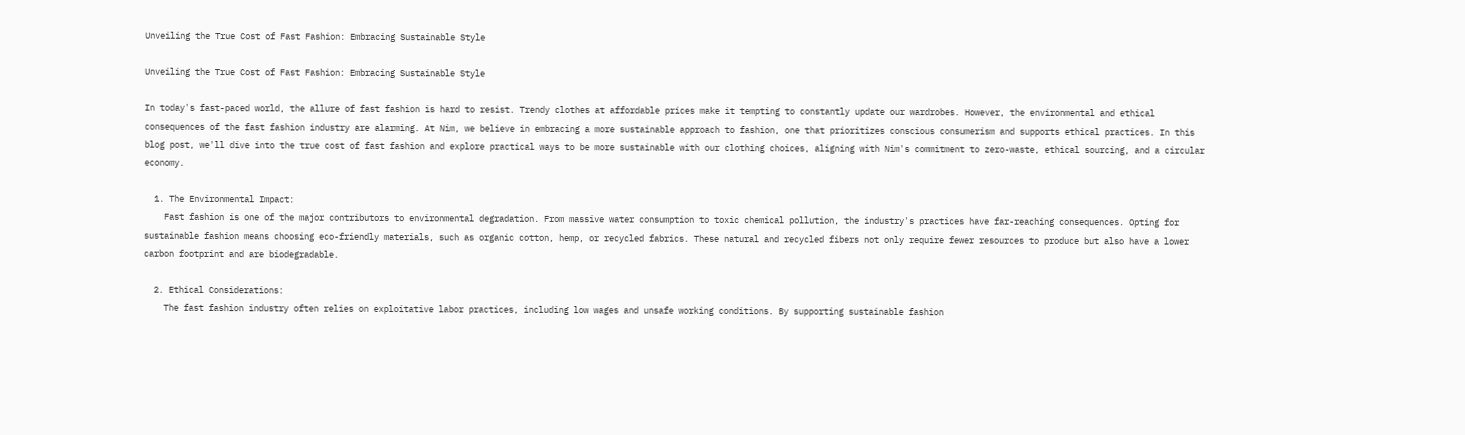Unveiling the True Cost of Fast Fashion: Embracing Sustainable Style

Unveiling the True Cost of Fast Fashion: Embracing Sustainable Style

In today's fast-paced world, the allure of fast fashion is hard to resist. Trendy clothes at affordable prices make it tempting to constantly update our wardrobes. However, the environmental and ethical consequences of the fast fashion industry are alarming. At Nim, we believe in embracing a more sustainable approach to fashion, one that prioritizes conscious consumerism and supports ethical practices. In this blog post, we'll dive into the true cost of fast fashion and explore practical ways to be more sustainable with our clothing choices, aligning with Nim's commitment to zero-waste, ethical sourcing, and a circular economy.

  1. The Environmental Impact:
    Fast fashion is one of the major contributors to environmental degradation. From massive water consumption to toxic chemical pollution, the industry's practices have far-reaching consequences. Opting for sustainable fashion means choosing eco-friendly materials, such as organic cotton, hemp, or recycled fabrics. These natural and recycled fibers not only require fewer resources to produce but also have a lower carbon footprint and are biodegradable.

  2. Ethical Considerations:
    The fast fashion industry often relies on exploitative labor practices, including low wages and unsafe working conditions. By supporting sustainable fashion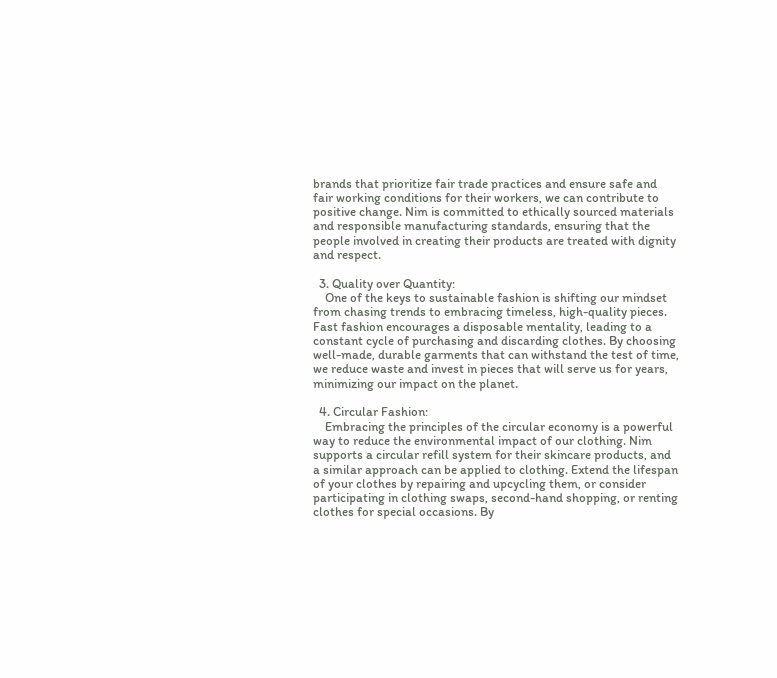brands that prioritize fair trade practices and ensure safe and fair working conditions for their workers, we can contribute to positive change. Nim is committed to ethically sourced materials and responsible manufacturing standards, ensuring that the people involved in creating their products are treated with dignity and respect.

  3. Quality over Quantity:
    One of the keys to sustainable fashion is shifting our mindset from chasing trends to embracing timeless, high-quality pieces. Fast fashion encourages a disposable mentality, leading to a constant cycle of purchasing and discarding clothes. By choosing well-made, durable garments that can withstand the test of time, we reduce waste and invest in pieces that will serve us for years, minimizing our impact on the planet.

  4. Circular Fashion:
    Embracing the principles of the circular economy is a powerful way to reduce the environmental impact of our clothing. Nim supports a circular refill system for their skincare products, and a similar approach can be applied to clothing. Extend the lifespan of your clothes by repairing and upcycling them, or consider participating in clothing swaps, second-hand shopping, or renting clothes for special occasions. By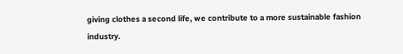giving clothes a second life, we contribute to a more sustainable fashion industry.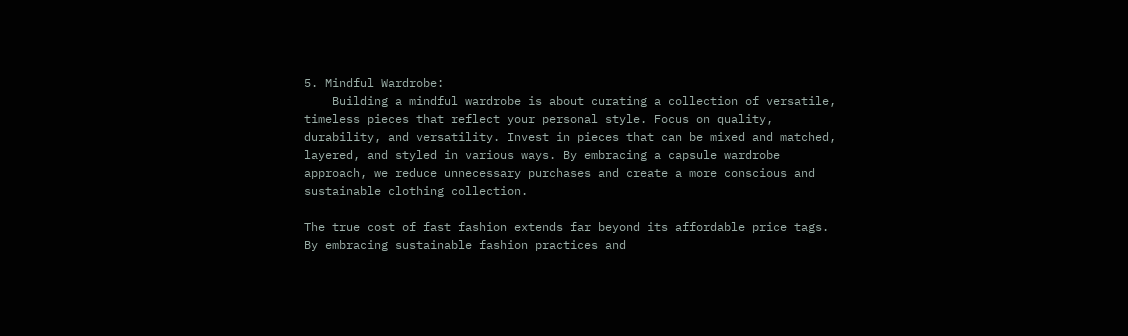5. Mindful Wardrobe:
    Building a mindful wardrobe is about curating a collection of versatile, timeless pieces that reflect your personal style. Focus on quality, durability, and versatility. Invest in pieces that can be mixed and matched, layered, and styled in various ways. By embracing a capsule wardrobe approach, we reduce unnecessary purchases and create a more conscious and sustainable clothing collection.

The true cost of fast fashion extends far beyond its affordable price tags. By embracing sustainable fashion practices and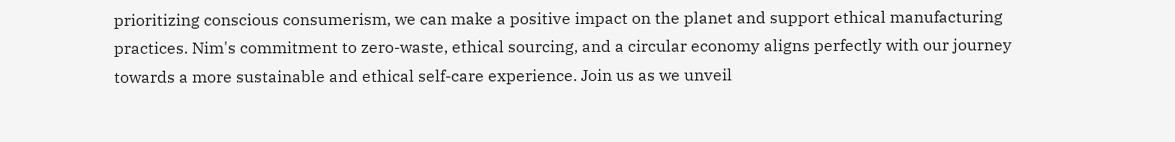prioritizing conscious consumerism, we can make a positive impact on the planet and support ethical manufacturing practices. Nim's commitment to zero-waste, ethical sourcing, and a circular economy aligns perfectly with our journey towards a more sustainable and ethical self-care experience. Join us as we unveil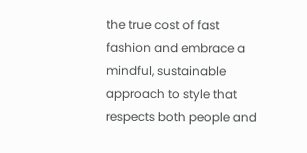the true cost of fast fashion and embrace a mindful, sustainable approach to style that respects both people and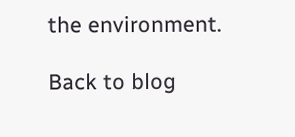the environment.

Back to blog